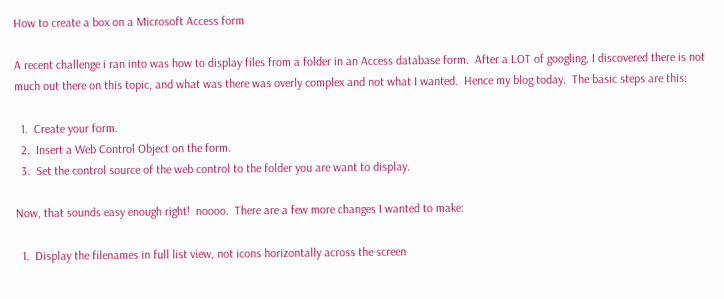How to create a box on a Microsoft Access form

A recent challenge i ran into was how to display files from a folder in an Access database form.  After a LOT of googling, I discovered there is not much out there on this topic, and what was there was overly complex and not what I wanted.  Hence my blog today.  The basic steps are this:

  1.  Create your form.
  2.  Insert a Web Control Object on the form.
  3.  Set the control source of the web control to the folder you are want to display.

Now, that sounds easy enough right!  noooo.  There are a few more changes I wanted to make:

  1.  Display the filenames in full list view, not icons horizontally across the screen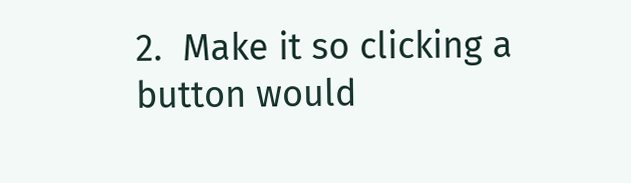2.  Make it so clicking a button would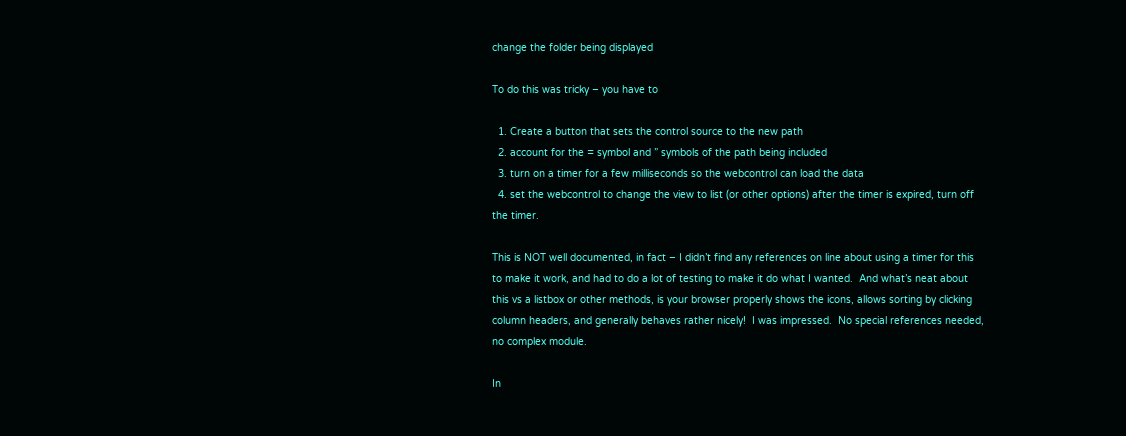change the folder being displayed

To do this was tricky – you have to

  1. Create a button that sets the control source to the new path
  2. account for the = symbol and ” symbols of the path being included
  3. turn on a timer for a few milliseconds so the webcontrol can load the data
  4. set the webcontrol to change the view to list (or other options) after the timer is expired, turn off the timer.

This is NOT well documented, in fact – I didn’t find any references on line about using a timer for this to make it work, and had to do a lot of testing to make it do what I wanted.  And what’s neat about this vs a listbox or other methods, is your browser properly shows the icons, allows sorting by clicking column headers, and generally behaves rather nicely!  I was impressed.  No special references needed, no complex module.

In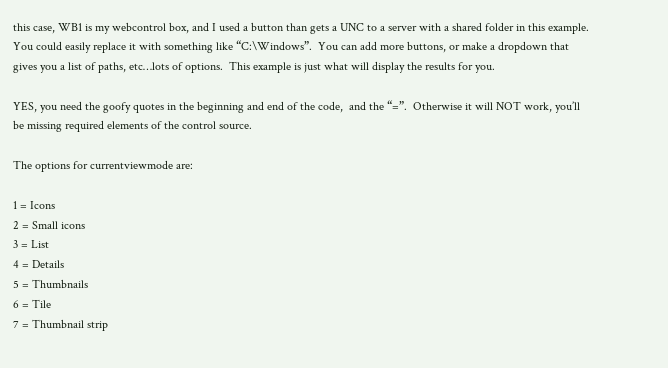this case, WB1 is my webcontrol box, and I used a button than gets a UNC to a server with a shared folder in this example.  You could easily replace it with something like “C:\Windows”.  You can add more buttons, or make a dropdown that gives you a list of paths, etc…lots of options.  This example is just what will display the results for you.

YES, you need the goofy quotes in the beginning and end of the code,  and the “=”.  Otherwise it will NOT work, you’ll be missing required elements of the control source.

The options for currentviewmode are:

1 = Icons
2 = Small icons
3 = List
4 = Details
5 = Thumbnails
6 = Tile
7 = Thumbnail strip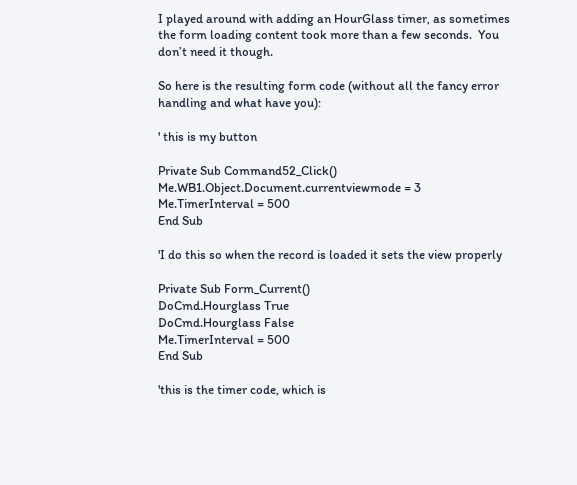I played around with adding an HourGlass timer, as sometimes the form loading content took more than a few seconds.  You don’t need it though.

So here is the resulting form code (without all the fancy error handling and what have you):

' this is my button

Private Sub Command52_Click()
Me.WB1.Object.Document.currentviewmode = 3
Me.TimerInterval = 500
End Sub

'I do this so when the record is loaded it sets the view properly

Private Sub Form_Current()
DoCmd.Hourglass True
DoCmd.Hourglass False
Me.TimerInterval = 500
End Sub

'this is the timer code, which is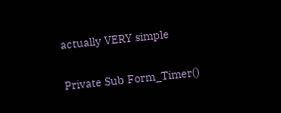actually VERY simple

Private Sub Form_Timer()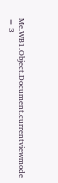Me.WB1.Object.Document.currentviewmode = 3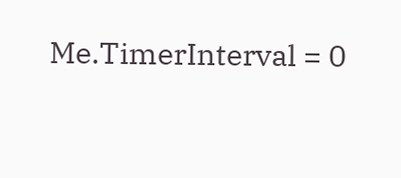Me.TimerInterval = 0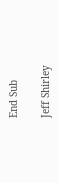End Sub

Jeff Shirley